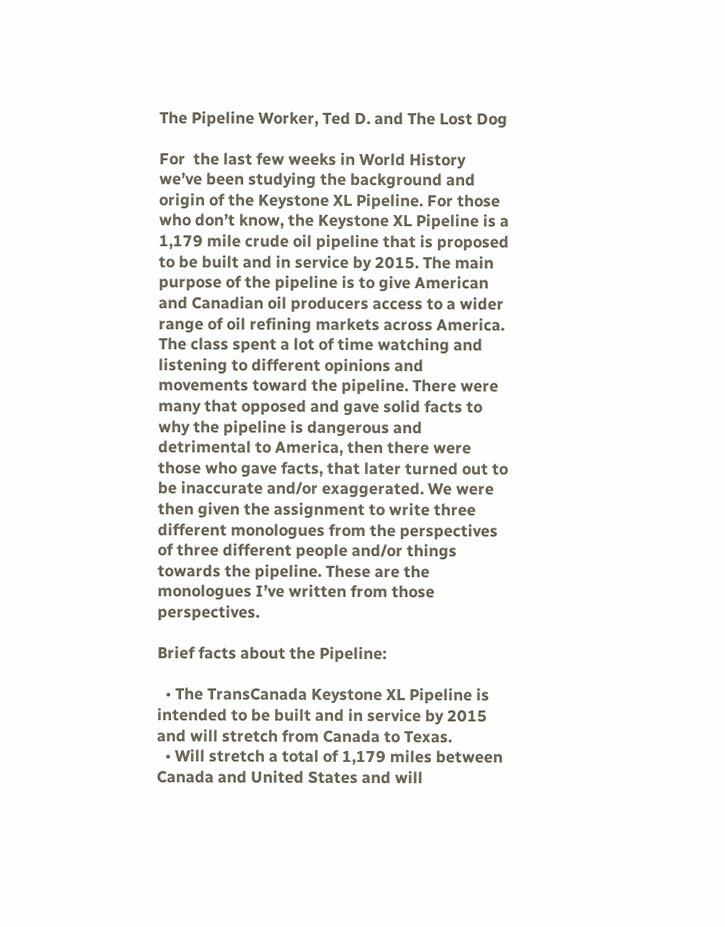The Pipeline Worker, Ted D. and The Lost Dog

For  the last few weeks in World History we’ve been studying the background and origin of the Keystone XL Pipeline. For those who don’t know, the Keystone XL Pipeline is a 1,179 mile crude oil pipeline that is proposed to be built and in service by 2015. The main purpose of the pipeline is to give American and Canadian oil producers access to a wider range of oil refining markets across America. The class spent a lot of time watching and listening to different opinions and movements toward the pipeline. There were many that opposed and gave solid facts to why the pipeline is dangerous and detrimental to America, then there were those who gave facts, that later turned out to be inaccurate and/or exaggerated. We were then given the assignment to write three different monologues from the perspectives of three different people and/or things towards the pipeline. These are the monologues I’ve written from those perspectives.

Brief facts about the Pipeline:

  • The TransCanada Keystone XL Pipeline is intended to be built and in service by 2015 and will stretch from Canada to Texas.
  • Will stretch a total of 1,179 miles between Canada and United States and will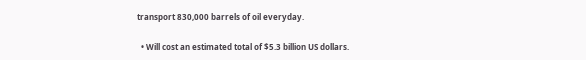transport 830,000 barrels of oil everyday.

  • Will cost an estimated total of $5.3 billion US dollars.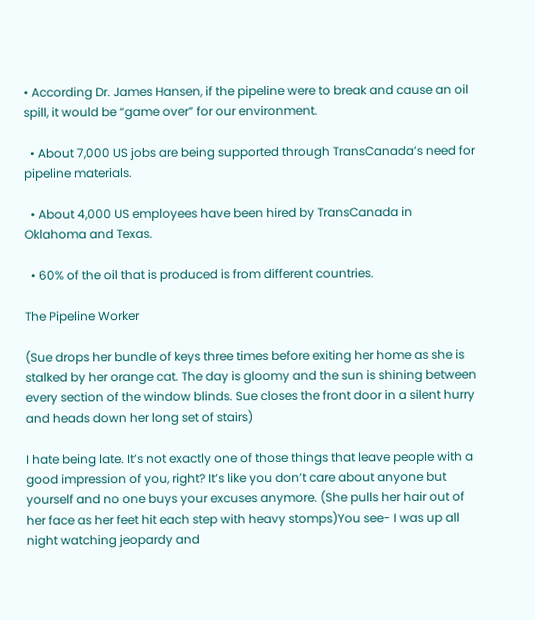• According Dr. James Hansen, if the pipeline were to break and cause an oil spill, it would be “game over” for our environment.

  • About 7,000 US jobs are being supported through TransCanada’s need for pipeline materials.

  • About 4,000 US employees have been hired by TransCanada in Oklahoma and Texas.

  • 60% of the oil that is produced is from different countries.

The Pipeline Worker

(Sue drops her bundle of keys three times before exiting her home as she is stalked by her orange cat. The day is gloomy and the sun is shining between every section of the window blinds. Sue closes the front door in a silent hurry and heads down her long set of stairs)

I hate being late. It’s not exactly one of those things that leave people with a good impression of you, right? It’s like you don’t care about anyone but yourself and no one buys your excuses anymore. (She pulls her hair out of her face as her feet hit each step with heavy stomps)You see- I was up all night watching jeopardy and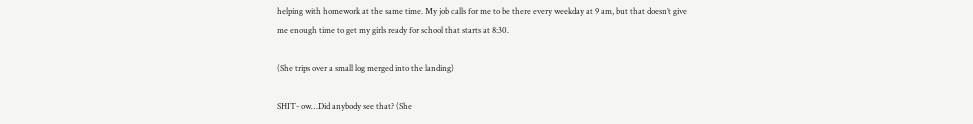helping with homework at the same time. My job calls for me to be there every weekday at 9 am, but that doesn’t give me enough time to get my girls ready for school that starts at 8:30.

(She trips over a small log merged into the landing)

SHIT- ow…Did anybody see that? (She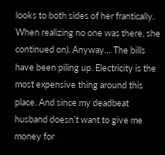looks to both sides of her frantically. When realizing no one was there, she continued on). Anyway… The bills have been piling up. Electricity is the most expensive thing around this place. And since my deadbeat husband doesn’t want to give me money for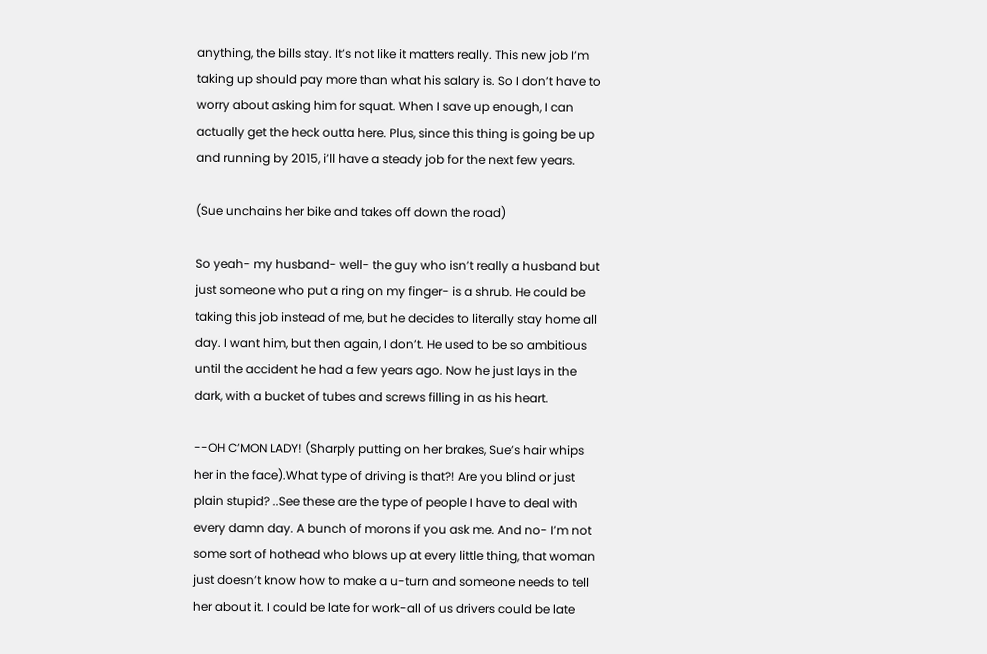anything, the bills stay. It’s not like it matters really. This new job I’m taking up should pay more than what his salary is. So I don’t have to worry about asking him for squat. When I save up enough, I can actually get the heck outta here. Plus, since this thing is going be up and running by 2015, i’ll have a steady job for the next few years.

(Sue unchains her bike and takes off down the road)

So yeah- my husband- well- the guy who isn’t really a husband but just someone who put a ring on my finger- is a shrub. He could be taking this job instead of me, but he decides to literally stay home all day. I want him, but then again, I don’t. He used to be so ambitious until the accident he had a few years ago. Now he just lays in the dark, with a bucket of tubes and screws filling in as his heart.

--OH C’MON LADY! (Sharply putting on her brakes, Sue’s hair whips her in the face).What type of driving is that?! Are you blind or just plain stupid? ..See these are the type of people I have to deal with every damn day. A bunch of morons if you ask me. And no- I’m not some sort of hothead who blows up at every little thing, that woman just doesn’t know how to make a u-turn and someone needs to tell her about it. I could be late for work-all of us drivers could be late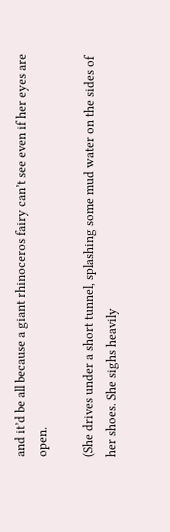and it’d be all because a giant rhinoceros fairy can’t see even if her eyes are open.

(She drives under a short tunnel, splashing some mud water on the sides of her shoes. She sighs heavily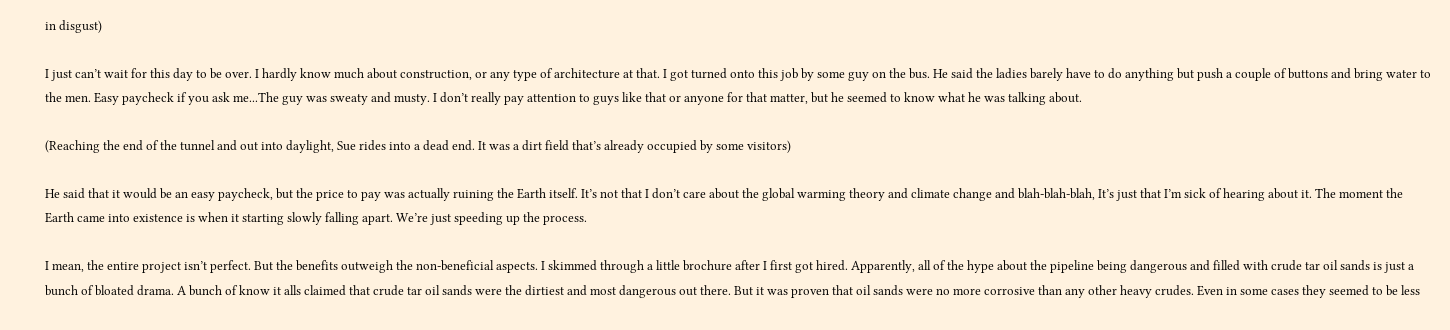in disgust)

I just can’t wait for this day to be over. I hardly know much about construction, or any type of architecture at that. I got turned onto this job by some guy on the bus. He said the ladies barely have to do anything but push a couple of buttons and bring water to the men. Easy paycheck if you ask me...The guy was sweaty and musty. I don’t really pay attention to guys like that or anyone for that matter, but he seemed to know what he was talking about.

(Reaching the end of the tunnel and out into daylight, Sue rides into a dead end. It was a dirt field that’s already occupied by some visitors)

He said that it would be an easy paycheck, but the price to pay was actually ruining the Earth itself. It’s not that I don’t care about the global warming theory and climate change and blah-blah-blah, It’s just that I’m sick of hearing about it. The moment the Earth came into existence is when it starting slowly falling apart. We’re just speeding up the process.

I mean, the entire project isn’t perfect. But the benefits outweigh the non-beneficial aspects. I skimmed through a little brochure after I first got hired. Apparently, all of the hype about the pipeline being dangerous and filled with crude tar oil sands is just a bunch of bloated drama. A bunch of know it alls claimed that crude tar oil sands were the dirtiest and most dangerous out there. But it was proven that oil sands were no more corrosive than any other heavy crudes. Even in some cases they seemed to be less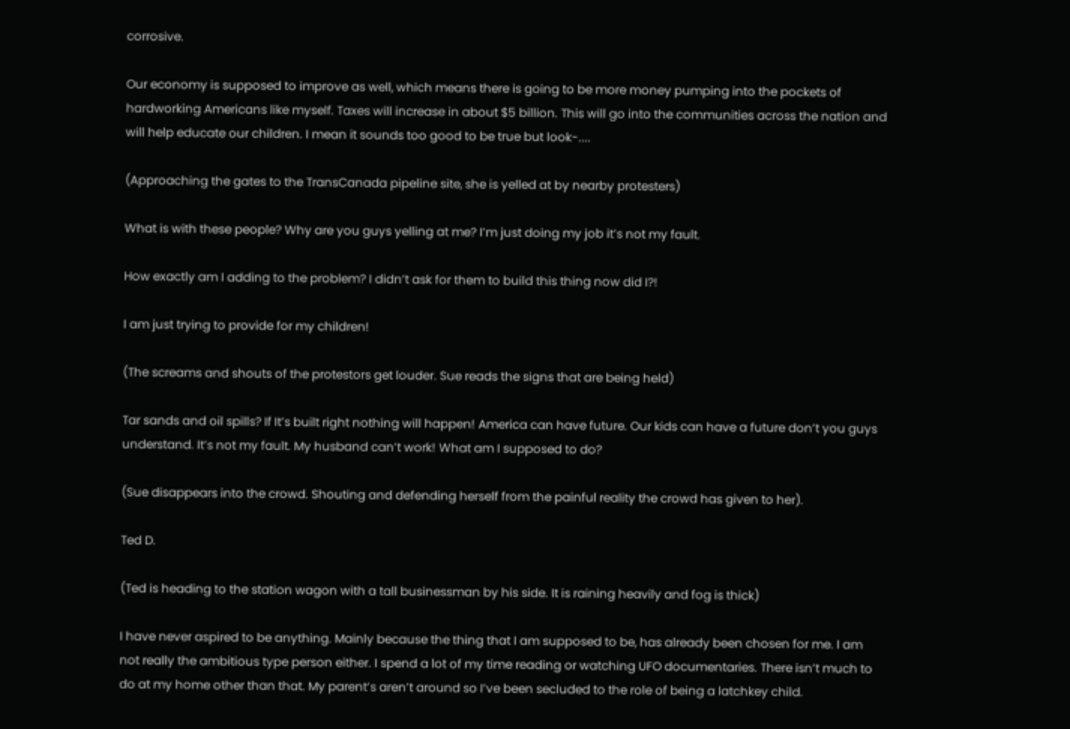corrosive.

Our economy is supposed to improve as well, which means there is going to be more money pumping into the pockets of hardworking Americans like myself. Taxes will increase in about $5 billion. This will go into the communities across the nation and will help educate our children. I mean it sounds too good to be true but look-....

(Approaching the gates to the TransCanada pipeline site, she is yelled at by nearby protesters)

What is with these people? Why are you guys yelling at me? I’m just doing my job it’s not my fault.

How exactly am I adding to the problem? I didn’t ask for them to build this thing now did I?!

I am just trying to provide for my children!

(The screams and shouts of the protestors get louder. Sue reads the signs that are being held)

Tar sands and oil spills? If It’s built right nothing will happen! America can have future. Our kids can have a future don’t you guys understand. It’s not my fault. My husband can’t work! What am I supposed to do?

(Sue disappears into the crowd. Shouting and defending herself from the painful reality the crowd has given to her).

Ted D.

(Ted is heading to the station wagon with a tall businessman by his side. It is raining heavily and fog is thick)

I have never aspired to be anything. Mainly because the thing that I am supposed to be, has already been chosen for me. I am not really the ambitious type person either. I spend a lot of my time reading or watching UFO documentaries. There isn’t much to do at my home other than that. My parent’s aren’t around so I’ve been secluded to the role of being a latchkey child.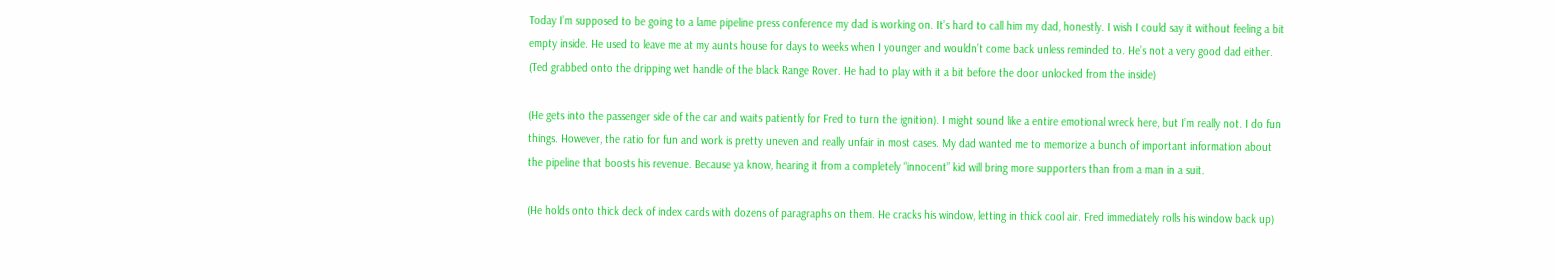Today I’m supposed to be going to a lame pipeline press conference my dad is working on. It’s hard to call him my dad, honestly. I wish I could say it without feeling a bit empty inside. He used to leave me at my aunts house for days to weeks when I younger and wouldn’t come back unless reminded to. He’s not a very good dad either. (Ted grabbed onto the dripping wet handle of the black Range Rover. He had to play with it a bit before the door unlocked from the inside)

(He gets into the passenger side of the car and waits patiently for Fred to turn the ignition). I might sound like a entire emotional wreck here, but I’m really not. I do fun things. However, the ratio for fun and work is pretty uneven and really unfair in most cases. My dad wanted me to memorize a bunch of important information about the pipeline that boosts his revenue. Because ya know, hearing it from a completely “innocent” kid will bring more supporters than from a man in a suit.

(He holds onto thick deck of index cards with dozens of paragraphs on them. He cracks his window, letting in thick cool air. Fred immediately rolls his window back up)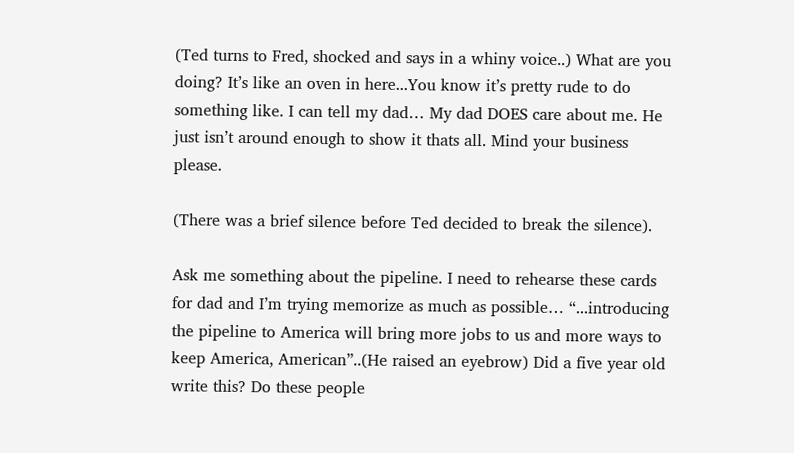(Ted turns to Fred, shocked and says in a whiny voice..) What are you doing? It’s like an oven in here...You know it’s pretty rude to do something like. I can tell my dad… My dad DOES care about me. He just isn’t around enough to show it thats all. Mind your business please.

(There was a brief silence before Ted decided to break the silence).

Ask me something about the pipeline. I need to rehearse these cards for dad and I’m trying memorize as much as possible… “...introducing the pipeline to America will bring more jobs to us and more ways to keep America, American”..(He raised an eyebrow) Did a five year old write this? Do these people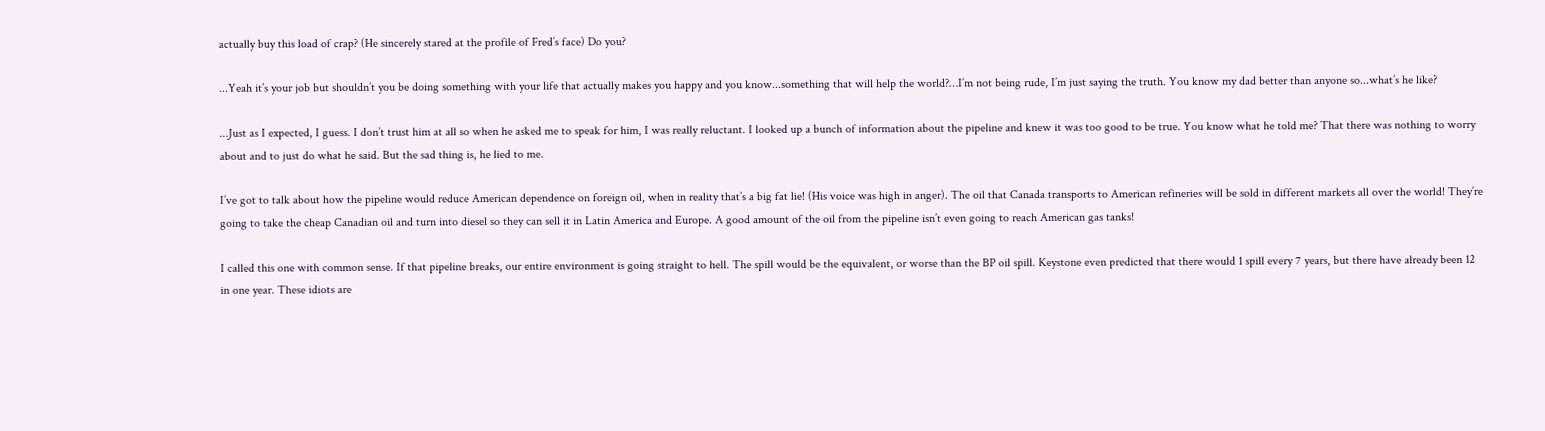actually buy this load of crap? (He sincerely stared at the profile of Fred’s face) Do you?

...Yeah it’s your job but shouldn’t you be doing something with your life that actually makes you happy and you know...something that will help the world?…I’m not being rude, I’m just saying the truth. You know my dad better than anyone so...what’s he like?

...Just as I expected, I guess. I don’t trust him at all so when he asked me to speak for him, I was really reluctant. I looked up a bunch of information about the pipeline and knew it was too good to be true. You know what he told me? That there was nothing to worry about and to just do what he said. But the sad thing is, he lied to me.

I’ve got to talk about how the pipeline would reduce American dependence on foreign oil, when in reality that’s a big fat lie! (His voice was high in anger). The oil that Canada transports to American refineries will be sold in different markets all over the world! They’re going to take the cheap Canadian oil and turn into diesel so they can sell it in Latin America and Europe. A good amount of the oil from the pipeline isn’t even going to reach American gas tanks!

I called this one with common sense. If that pipeline breaks, our entire environment is going straight to hell. The spill would be the equivalent, or worse than the BP oil spill. Keystone even predicted that there would 1 spill every 7 years, but there have already been 12 in one year. These idiots are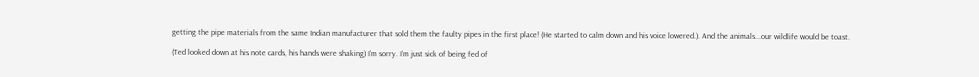getting the pipe materials from the same Indian manufacturer that sold them the faulty pipes in the first place! (He started to calm down and his voice lowered.). And the animals...our wildlife would be toast.

(Ted looked down at his note cards, his hands were shaking) I’m sorry. I’m just sick of being fed of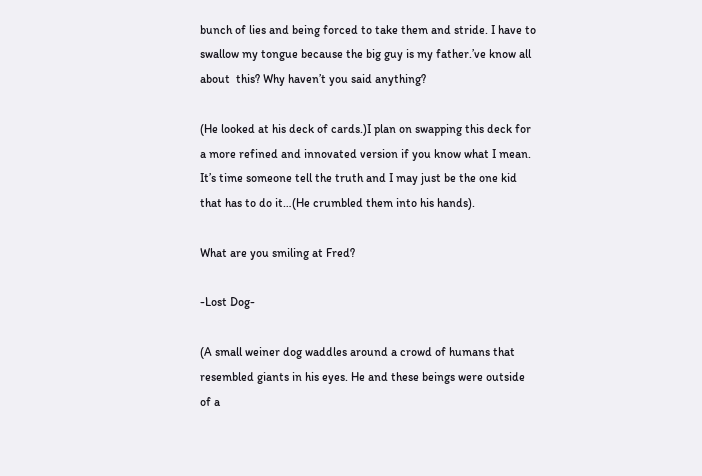bunch of lies and being forced to take them and stride. I have to swallow my tongue because the big guy is my father.’ve know all about  this? Why haven’t you said anything?

(He looked at his deck of cards.)I plan on swapping this deck for a more refined and innovated version if you know what I mean. It’s time someone tell the truth and I may just be the one kid that has to do it…(He crumbled them into his hands).

What are you smiling at Fred?

-Lost Dog-

(A small weiner dog waddles around a crowd of humans that resembled giants in his eyes. He and these beings were outside of a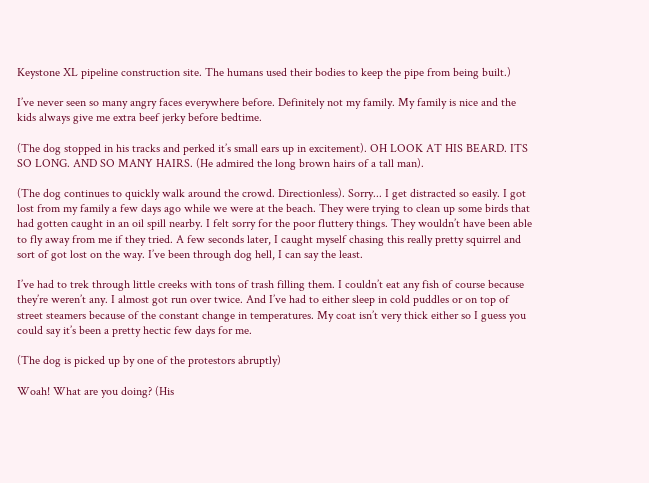Keystone XL pipeline construction site. The humans used their bodies to keep the pipe from being built.)

I’ve never seen so many angry faces everywhere before. Definitely not my family. My family is nice and the kids always give me extra beef jerky before bedtime.

(The dog stopped in his tracks and perked it’s small ears up in excitement). OH LOOK AT HIS BEARD. ITS SO LONG. AND SO MANY HAIRS. (He admired the long brown hairs of a tall man).

(The dog continues to quickly walk around the crowd. Directionless). Sorry... I get distracted so easily. I got lost from my family a few days ago while we were at the beach. They were trying to clean up some birds that had gotten caught in an oil spill nearby. I felt sorry for the poor fluttery things. They wouldn’t have been able to fly away from me if they tried. A few seconds later, I caught myself chasing this really pretty squirrel and sort of got lost on the way. I’ve been through dog hell, I can say the least.

I’ve had to trek through little creeks with tons of trash filling them. I couldn’t eat any fish of course because they’re weren’t any. I almost got run over twice. And I’ve had to either sleep in cold puddles or on top of street steamers because of the constant change in temperatures. My coat isn’t very thick either so I guess you could say it’s been a pretty hectic few days for me.

(The dog is picked up by one of the protestors abruptly)

Woah! What are you doing? (His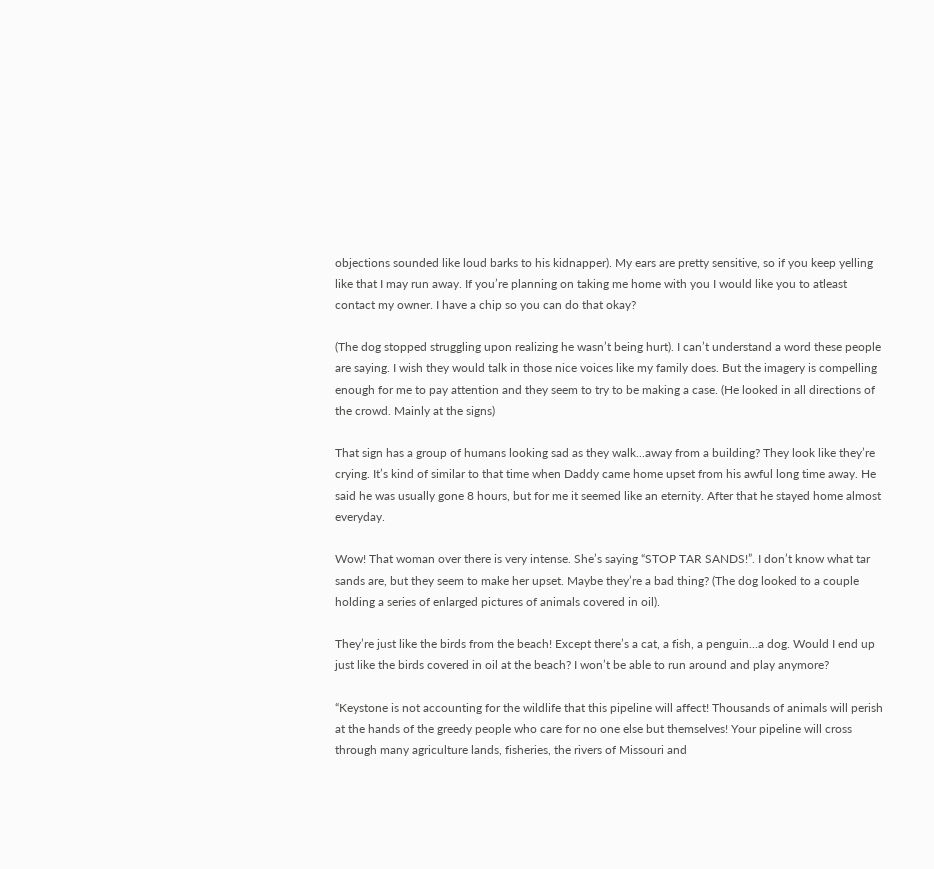objections sounded like loud barks to his kidnapper). My ears are pretty sensitive, so if you keep yelling like that I may run away. If you’re planning on taking me home with you I would like you to atleast contact my owner. I have a chip so you can do that okay?

(The dog stopped struggling upon realizing he wasn’t being hurt). I can’t understand a word these people are saying. I wish they would talk in those nice voices like my family does. But the imagery is compelling enough for me to pay attention and they seem to try to be making a case. (He looked in all directions of the crowd. Mainly at the signs)

That sign has a group of humans looking sad as they walk...away from a building? They look like they’re crying. It’s kind of similar to that time when Daddy came home upset from his awful long time away. He said he was usually gone 8 hours, but for me it seemed like an eternity. After that he stayed home almost everyday.

Wow! That woman over there is very intense. She’s saying “STOP TAR SANDS!”. I don’t know what tar sands are, but they seem to make her upset. Maybe they’re a bad thing? (The dog looked to a couple holding a series of enlarged pictures of animals covered in oil).

They’re just like the birds from the beach! Except there’s a cat, a fish, a penguin...a dog. Would I end up just like the birds covered in oil at the beach? I won’t be able to run around and play anymore?

“Keystone is not accounting for the wildlife that this pipeline will affect! Thousands of animals will perish at the hands of the greedy people who care for no one else but themselves! Your pipeline will cross through many agriculture lands, fisheries, the rivers of Missouri and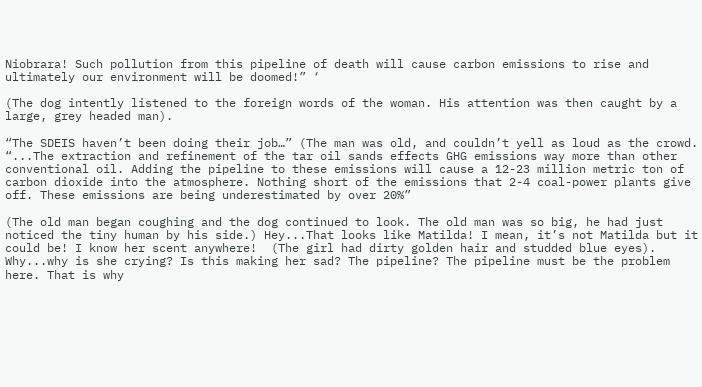Niobrara! Such pollution from this pipeline of death will cause carbon emissions to rise and ultimately our environment will be doomed!” ‘

(The dog intently listened to the foreign words of the woman. His attention was then caught by a large, grey headed man).

“The SDEIS haven’t been doing their job…” (The man was old, and couldn’t yell as loud as the crowd. “...The extraction and refinement of the tar oil sands effects GHG emissions way more than other conventional oil. Adding the pipeline to these emissions will cause a 12-23 million metric ton of carbon dioxide into the atmosphere. Nothing short of the emissions that 2-4 coal-power plants give off. These emissions are being underestimated by over 20%”

(The old man began coughing and the dog continued to look. The old man was so big, he had just noticed the tiny human by his side.) Hey...That looks like Matilda! I mean, it’s not Matilda but it could be! I know her scent anywhere!  (The girl had dirty golden hair and studded blue eyes). Why...why is she crying? Is this making her sad? The pipeline? The pipeline must be the problem here. That is why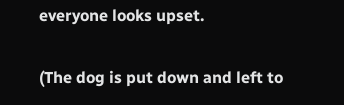everyone looks upset.

(The dog is put down and left to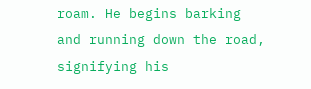roam. He begins barking and running down the road, signifying his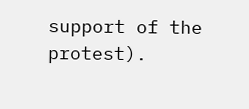support of the protest).